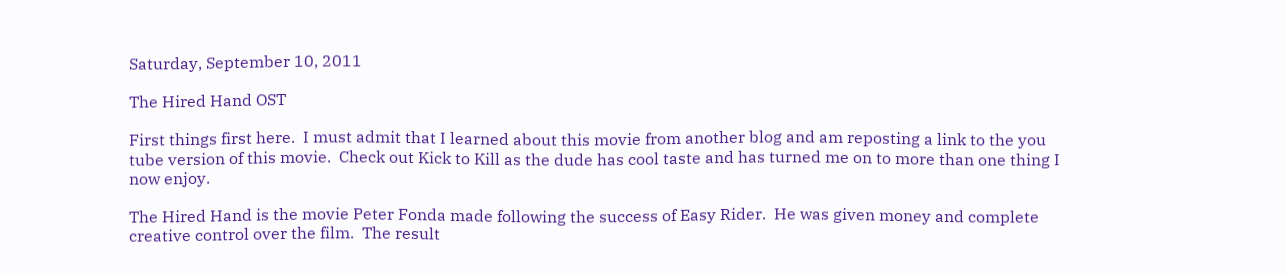Saturday, September 10, 2011

The Hired Hand OST

First things first here.  I must admit that I learned about this movie from another blog and am reposting a link to the you tube version of this movie.  Check out Kick to Kill as the dude has cool taste and has turned me on to more than one thing I now enjoy.

The Hired Hand is the movie Peter Fonda made following the success of Easy Rider.  He was given money and complete creative control over the film.  The result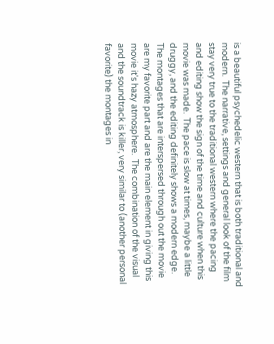is a beautiful psychedelic western that is both traditional and modern.  The narrative, settings and general look of the film stay very true to the traditional western where the pacing and editing show the sign of the time and culture when this movie was made.  The pace is slow at times, maybe a little druggy, and the editing definitely shows a modern edge.  The montages that are interspersed through out the movie are my favorite part and are the main element in giving this movie it's hazy atmosphere.  The combination of the visual and the soundtrack is killer, very similar to (another personal favorite) the montages in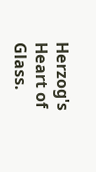Herzog's Heart of Glass.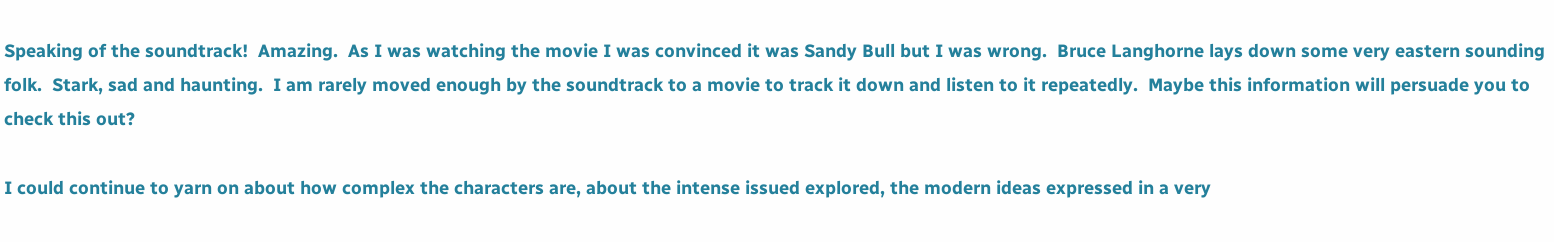Speaking of the soundtrack!  Amazing.  As I was watching the movie I was convinced it was Sandy Bull but I was wrong.  Bruce Langhorne lays down some very eastern sounding folk.  Stark, sad and haunting.  I am rarely moved enough by the soundtrack to a movie to track it down and listen to it repeatedly.  Maybe this information will persuade you to check this out?

I could continue to yarn on about how complex the characters are, about the intense issued explored, the modern ideas expressed in a very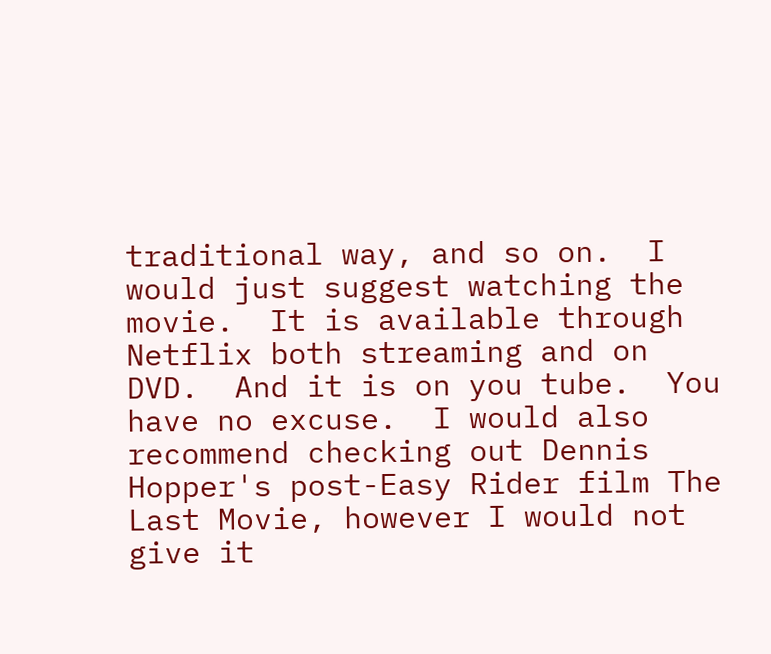traditional way, and so on.  I would just suggest watching the movie.  It is available through Netflix both streaming and on DVD.  And it is on you tube.  You have no excuse.  I would also recommend checking out Dennis Hopper's post-Easy Rider film The Last Movie, however I would not give it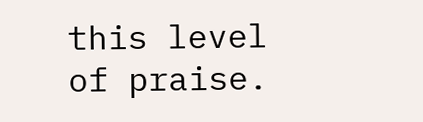this level of praise.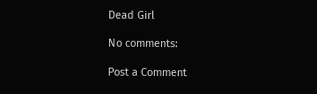Dead Girl

No comments:

Post a Comment